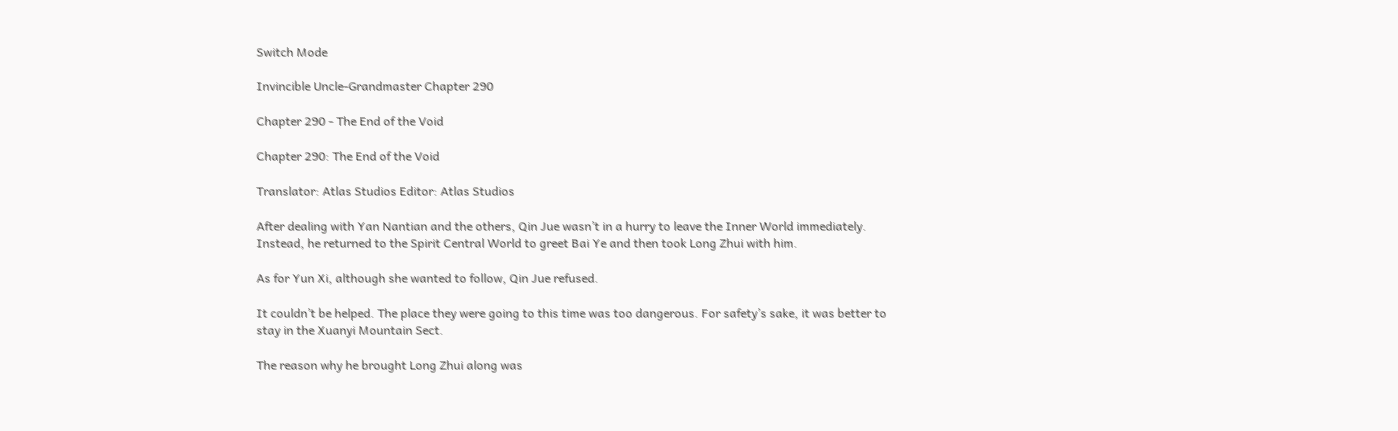Switch Mode

Invincible Uncle-Grandmaster Chapter 290

Chapter 290 - The End of the Void

Chapter 290: The End of the Void

Translator: Atlas Studios Editor: Atlas Studios

After dealing with Yan Nantian and the others, Qin Jue wasn’t in a hurry to leave the Inner World immediately. Instead, he returned to the Spirit Central World to greet Bai Ye and then took Long Zhui with him.

As for Yun Xi, although she wanted to follow, Qin Jue refused.

It couldn’t be helped. The place they were going to this time was too dangerous. For safety’s sake, it was better to stay in the Xuanyi Mountain Sect.

The reason why he brought Long Zhui along was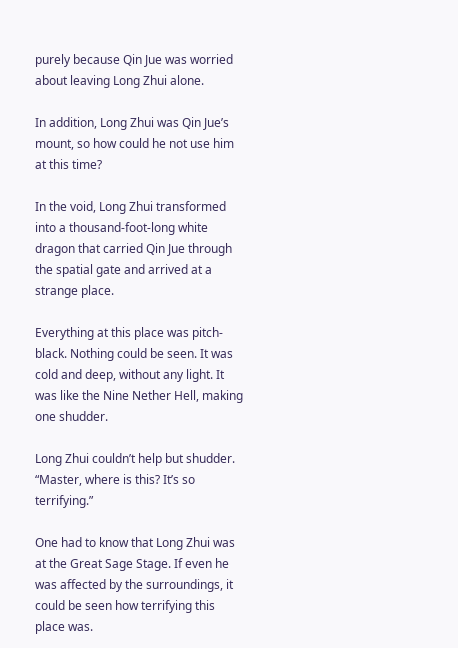purely because Qin Jue was worried about leaving Long Zhui alone.

In addition, Long Zhui was Qin Jue’s mount, so how could he not use him at this time?

In the void, Long Zhui transformed into a thousand-foot-long white dragon that carried Qin Jue through the spatial gate and arrived at a strange place.

Everything at this place was pitch-black. Nothing could be seen. It was cold and deep, without any light. It was like the Nine Nether Hell, making one shudder.

Long Zhui couldn’t help but shudder. “Master, where is this? It’s so terrifying.”

One had to know that Long Zhui was at the Great Sage Stage. If even he was affected by the surroundings, it could be seen how terrifying this place was.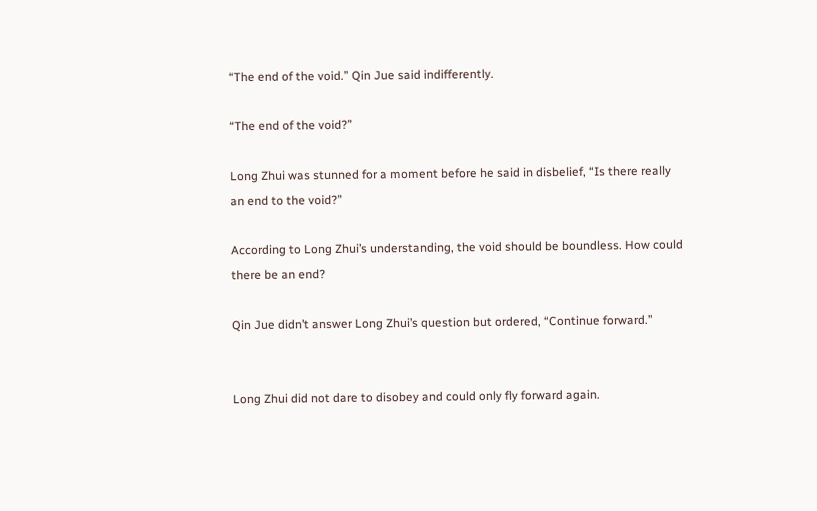“The end of the void.” Qin Jue said indifferently.

“The end of the void?”

Long Zhui was stunned for a moment before he said in disbelief, “Is there really an end to the void?”

According to Long Zhui’s understanding, the void should be boundless. How could there be an end?

Qin Jue didn’t answer Long Zhui’s question but ordered, “Continue forward.”


Long Zhui did not dare to disobey and could only fly forward again.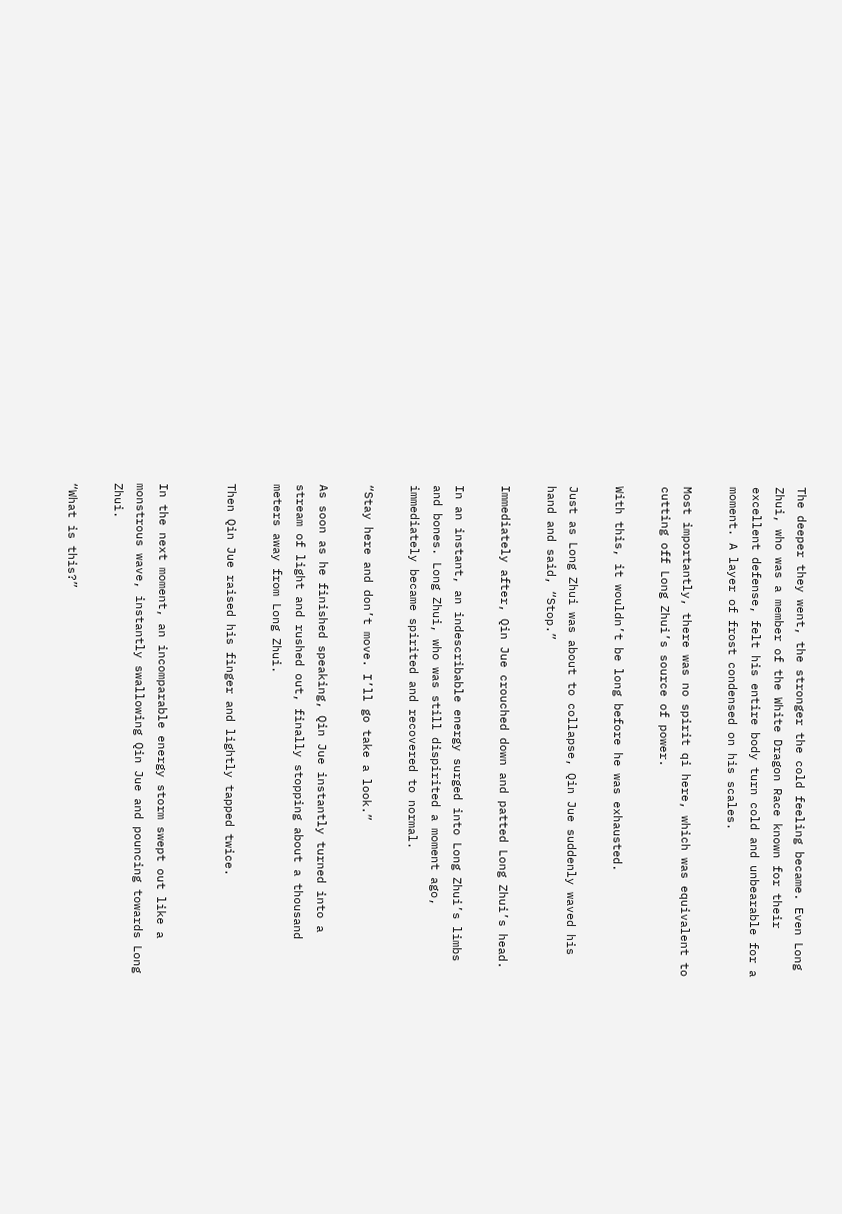The deeper they went, the stronger the cold feeling became. Even Long Zhui, who was a member of the White Dragon Race known for their excellent defense, felt his entire body turn cold and unbearable for a moment. A layer of frost condensed on his scales.

Most importantly, there was no spirit qi here, which was equivalent to cutting off Long Zhui’s source of power.

With this, it wouldn’t be long before he was exhausted.

Just as Long Zhui was about to collapse, Qin Jue suddenly waved his hand and said, “Stop.”

Immediately after, Qin Jue crouched down and patted Long Zhui’s head.

In an instant, an indescribable energy surged into Long Zhui’s limbs and bones. Long Zhui, who was still dispirited a moment ago, immediately became spirited and recovered to normal.

“Stay here and don’t move. I’ll go take a look.”

As soon as he finished speaking, Qin Jue instantly turned into a stream of light and rushed out, finally stopping about a thousand meters away from Long Zhui.

Then Qin Jue raised his finger and lightly tapped twice.


In the next moment, an incomparable energy storm swept out like a monstrous wave, instantly swallowing Qin Jue and pouncing towards Long Zhui.

“What is this?”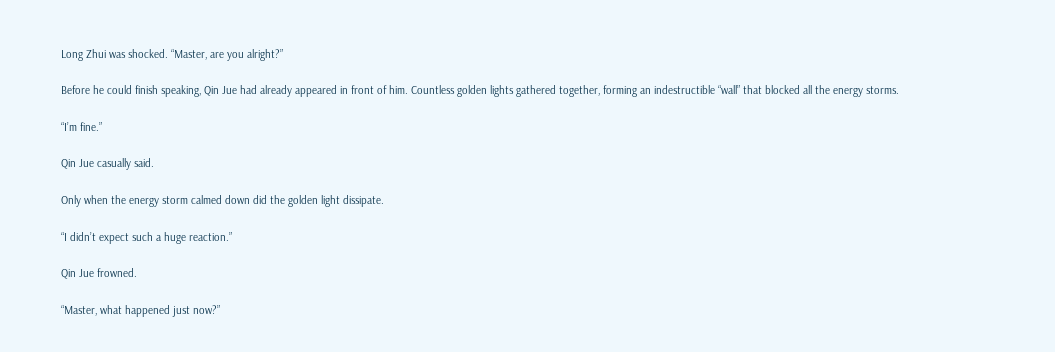Long Zhui was shocked. “Master, are you alright?”

Before he could finish speaking, Qin Jue had already appeared in front of him. Countless golden lights gathered together, forming an indestructible “wall” that blocked all the energy storms.

“I’m fine.”

Qin Jue casually said.

Only when the energy storm calmed down did the golden light dissipate.

“I didn’t expect such a huge reaction.”

Qin Jue frowned.

“Master, what happened just now?”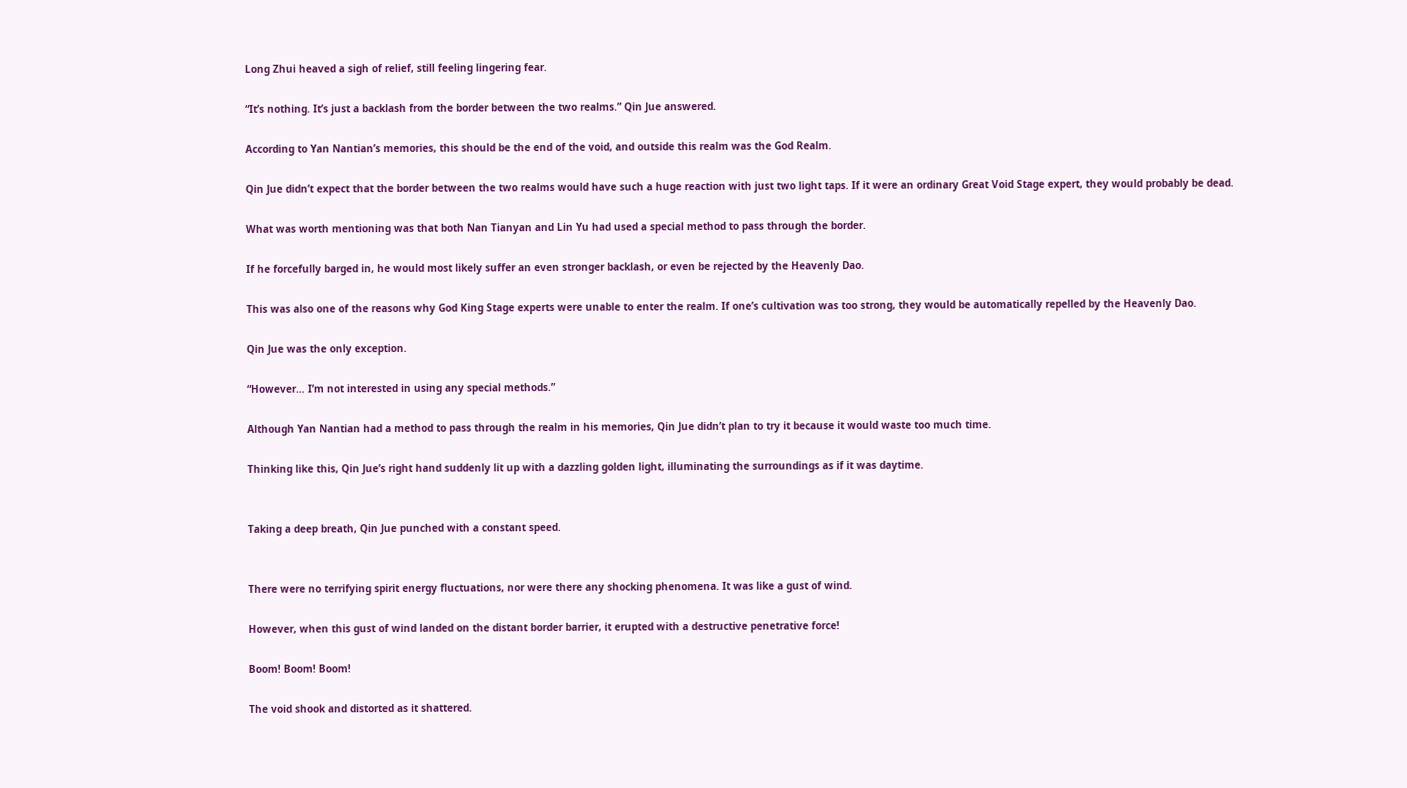Long Zhui heaved a sigh of relief, still feeling lingering fear.

“It’s nothing. It’s just a backlash from the border between the two realms.” Qin Jue answered.

According to Yan Nantian’s memories, this should be the end of the void, and outside this realm was the God Realm.

Qin Jue didn’t expect that the border between the two realms would have such a huge reaction with just two light taps. If it were an ordinary Great Void Stage expert, they would probably be dead.

What was worth mentioning was that both Nan Tianyan and Lin Yu had used a special method to pass through the border.

If he forcefully barged in, he would most likely suffer an even stronger backlash, or even be rejected by the Heavenly Dao.

This was also one of the reasons why God King Stage experts were unable to enter the realm. If one’s cultivation was too strong, they would be automatically repelled by the Heavenly Dao.

Qin Jue was the only exception.

“However… I’m not interested in using any special methods.”

Although Yan Nantian had a method to pass through the realm in his memories, Qin Jue didn’t plan to try it because it would waste too much time.

Thinking like this, Qin Jue’s right hand suddenly lit up with a dazzling golden light, illuminating the surroundings as if it was daytime.


Taking a deep breath, Qin Jue punched with a constant speed.


There were no terrifying spirit energy fluctuations, nor were there any shocking phenomena. It was like a gust of wind.

However, when this gust of wind landed on the distant border barrier, it erupted with a destructive penetrative force!

Boom! Boom! Boom!

The void shook and distorted as it shattered.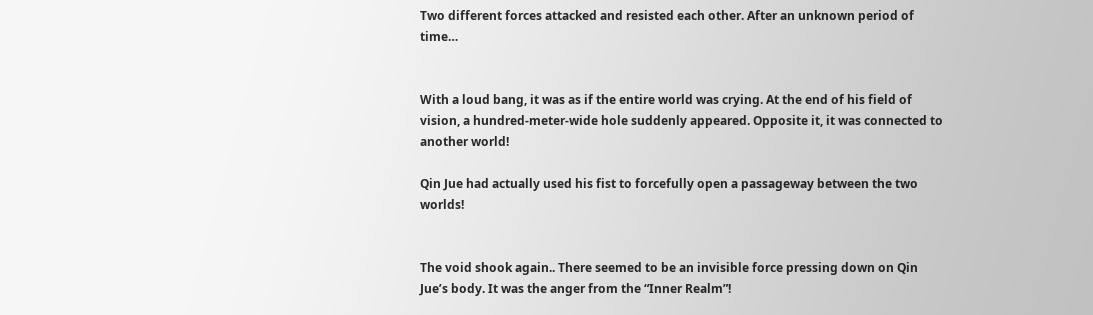Two different forces attacked and resisted each other. After an unknown period of time…


With a loud bang, it was as if the entire world was crying. At the end of his field of vision, a hundred-meter-wide hole suddenly appeared. Opposite it, it was connected to another world!

Qin Jue had actually used his fist to forcefully open a passageway between the two worlds!


The void shook again.. There seemed to be an invisible force pressing down on Qin Jue’s body. It was the anger from the “Inner Realm”!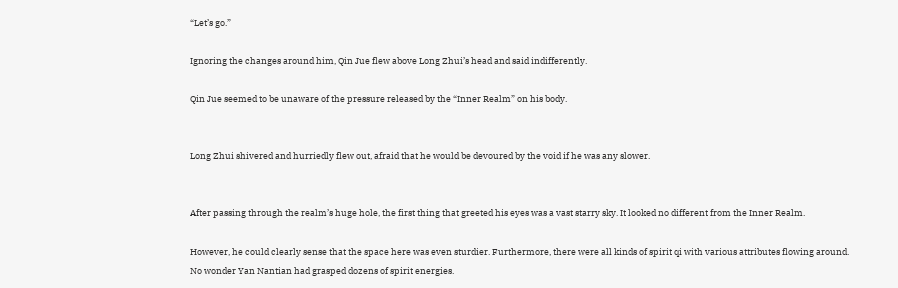“Let’s go.”

Ignoring the changes around him, Qin Jue flew above Long Zhui’s head and said indifferently.

Qin Jue seemed to be unaware of the pressure released by the “Inner Realm” on his body.


Long Zhui shivered and hurriedly flew out, afraid that he would be devoured by the void if he was any slower.


After passing through the realm’s huge hole, the first thing that greeted his eyes was a vast starry sky. It looked no different from the Inner Realm.

However, he could clearly sense that the space here was even sturdier. Furthermore, there were all kinds of spirit qi with various attributes flowing around. No wonder Yan Nantian had grasped dozens of spirit energies.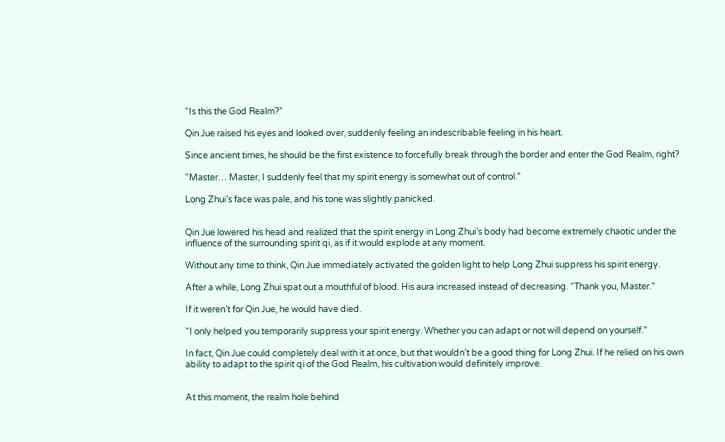“Is this the God Realm?”

Qin Jue raised his eyes and looked over, suddenly feeling an indescribable feeling in his heart.

Since ancient times, he should be the first existence to forcefully break through the border and enter the God Realm, right?

“Master… Master, I suddenly feel that my spirit energy is somewhat out of control.”

Long Zhui’s face was pale, and his tone was slightly panicked.


Qin Jue lowered his head and realized that the spirit energy in Long Zhui’s body had become extremely chaotic under the influence of the surrounding spirit qi, as if it would explode at any moment.

Without any time to think, Qin Jue immediately activated the golden light to help Long Zhui suppress his spirit energy.

After a while, Long Zhui spat out a mouthful of blood. His aura increased instead of decreasing. “Thank you, Master.”

If it weren’t for Qin Jue, he would have died.

“I only helped you temporarily suppress your spirit energy. Whether you can adapt or not will depend on yourself.”

In fact, Qin Jue could completely deal with it at once, but that wouldn’t be a good thing for Long Zhui. If he relied on his own ability to adapt to the spirit qi of the God Realm, his cultivation would definitely improve.


At this moment, the realm hole behind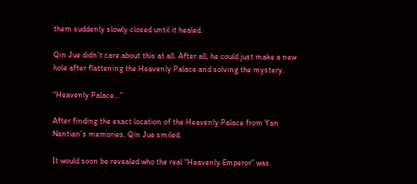them suddenly slowly closed until it healed.

Qin Jue didn’t care about this at all. After all, he could just make a new hole after flattening the Heavenly Palace and solving the mystery.

“Heavenly Palace…”

After finding the exact location of the Heavenly Palace from Yan Nantian’s memories, Qin Jue smiled.

It would soon be revealed who the real “Heavenly Emperor” was.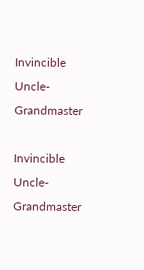Invincible Uncle-Grandmaster

Invincible Uncle-Grandmaster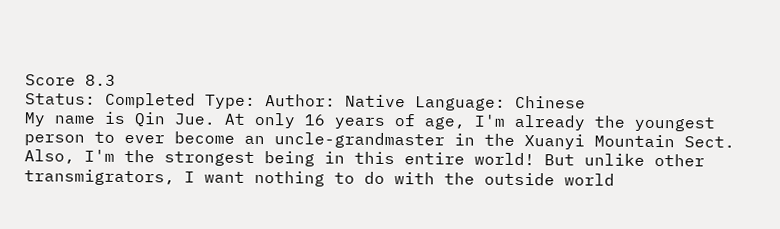Score 8.3
Status: Completed Type: Author: Native Language: Chinese
My name is Qin Jue. At only 16 years of age, I'm already the youngest person to ever become an uncle-grandmaster in the Xuanyi Mountain Sect. Also, I'm the strongest being in this entire world! But unlike other transmigrators, I want nothing to do with the outside world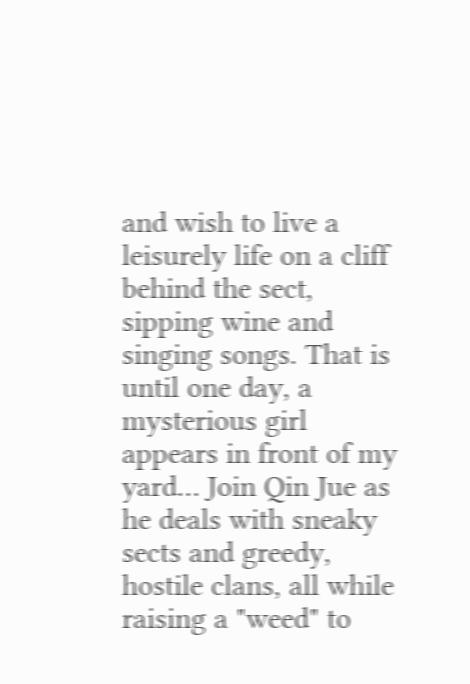and wish to live a leisurely life on a cliff behind the sect, sipping wine and singing songs. That is until one day, a mysterious girl appears in front of my yard… Join Qin Jue as he deals with sneaky sects and greedy, hostile clans, all while raising a "weed" to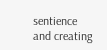sentience and creating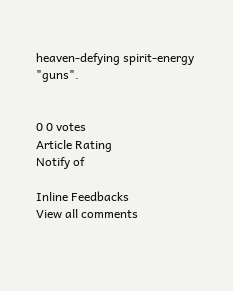heaven-defying spirit-energy "guns".


0 0 votes
Article Rating
Notify of

Inline Feedbacks
View all comments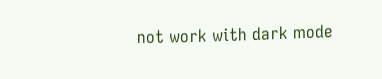not work with dark mode